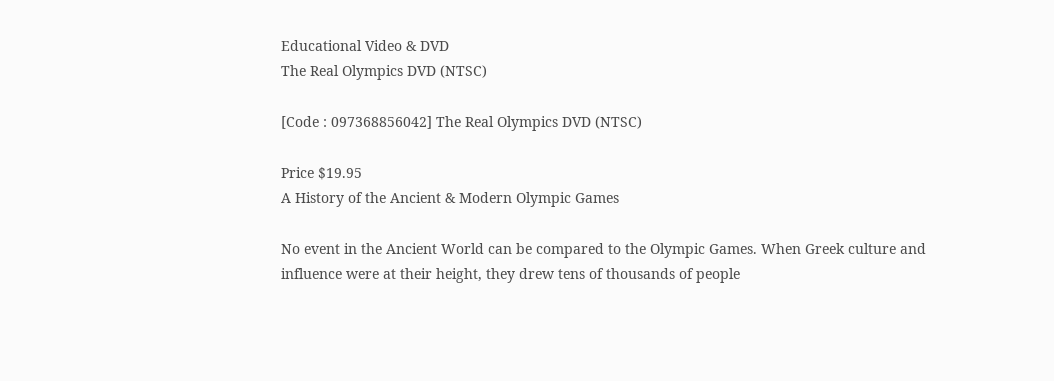Educational Video & DVD
The Real Olympics DVD (NTSC)

[Code : 097368856042] The Real Olympics DVD (NTSC)

Price $19.95
A History of the Ancient & Modern Olympic Games

No event in the Ancient World can be compared to the Olympic Games. When Greek culture and influence were at their height, they drew tens of thousands of people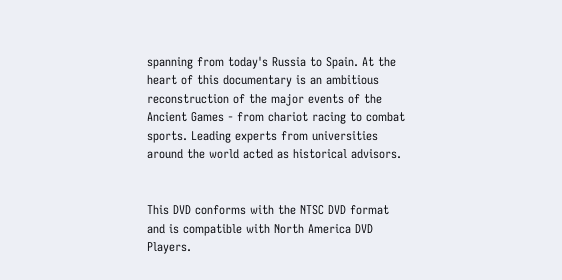spanning from today's Russia to Spain. At the heart of this documentary is an ambitious reconstruction of the major events of the Ancient Games - from chariot racing to combat sports. Leading experts from universities around the world acted as historical advisors.


This DVD conforms with the NTSC DVD format and is compatible with North America DVD Players.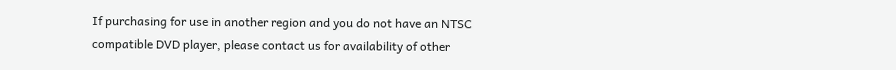If purchasing for use in another region and you do not have an NTSC compatible DVD player, please contact us for availability of other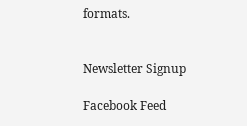formats.


Newsletter Signup

Facebook Feed